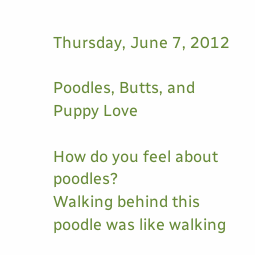Thursday, June 7, 2012

Poodles, Butts, and Puppy Love

How do you feel about poodles?
Walking behind this poodle was like walking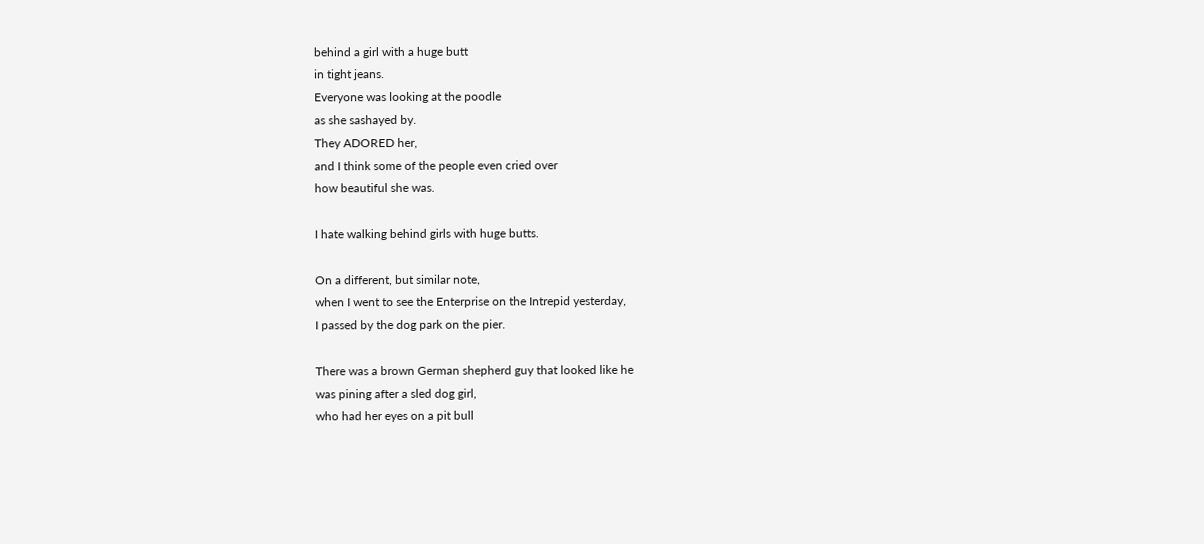behind a girl with a huge butt
in tight jeans.
Everyone was looking at the poodle
as she sashayed by.
They ADORED her,
and I think some of the people even cried over
how beautiful she was.

I hate walking behind girls with huge butts.

On a different, but similar note,
when I went to see the Enterprise on the Intrepid yesterday,
I passed by the dog park on the pier.

There was a brown German shepherd guy that looked like he
was pining after a sled dog girl,
who had her eyes on a pit bull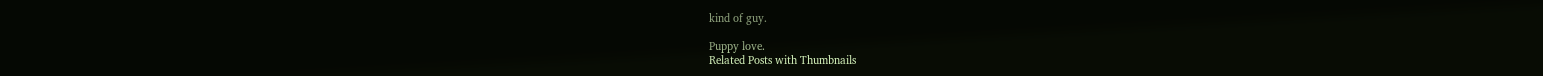kind of guy.

Puppy love.
Related Posts with Thumbnails